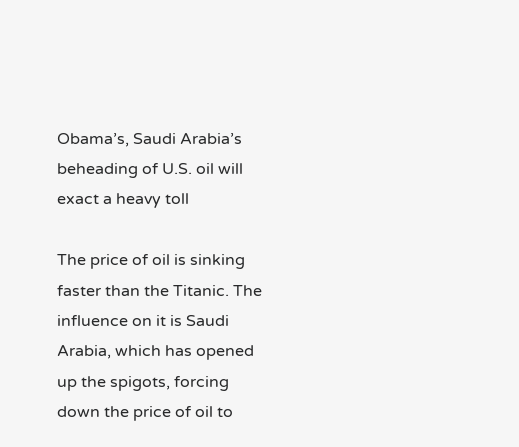Obama’s, Saudi Arabia’s beheading of U.S. oil will exact a heavy toll

The price of oil is sinking faster than the Titanic. The influence on it is Saudi Arabia, which has opened up the spigots, forcing down the price of oil to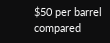$50 per barrel compared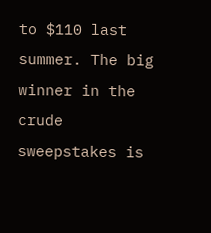to $110 last summer. The big winner in the crude sweepstakes is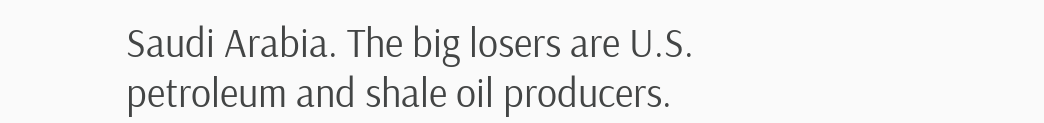Saudi Arabia. The big losers are U.S. petroleum and shale oil producers.